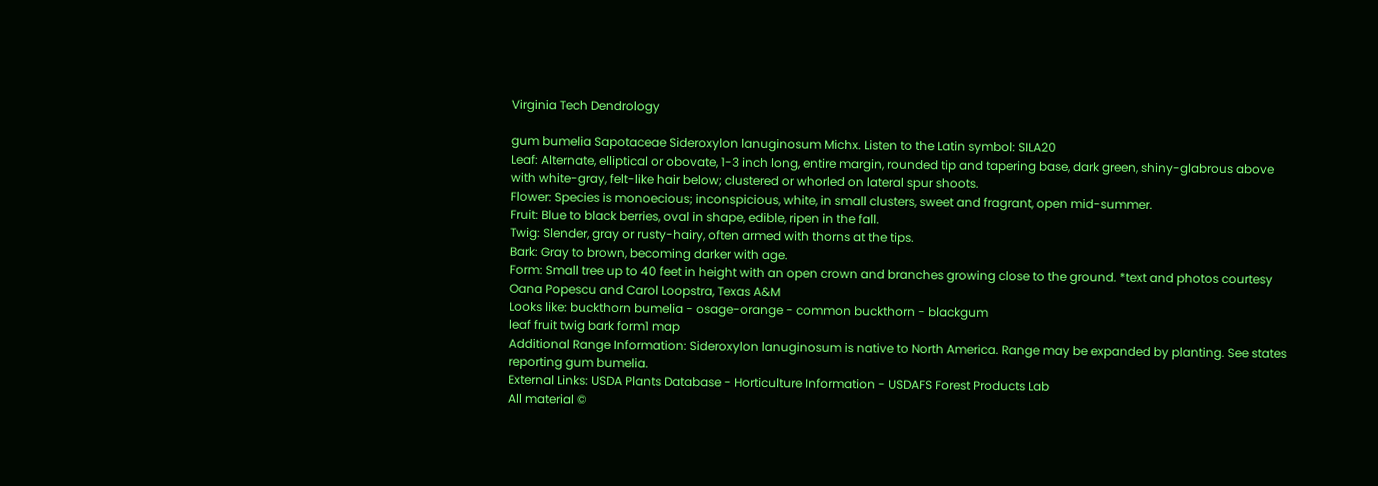Virginia Tech Dendrology

gum bumelia Sapotaceae Sideroxylon lanuginosum Michx. Listen to the Latin symbol: SILA20
Leaf: Alternate, elliptical or obovate, 1-3 inch long, entire margin, rounded tip and tapering base, dark green, shiny-glabrous above with white-gray, felt-like hair below; clustered or whorled on lateral spur shoots.
Flower: Species is monoecious; inconspicious, white, in small clusters, sweet and fragrant, open mid-summer.
Fruit: Blue to black berries, oval in shape, edible, ripen in the fall.
Twig: Slender, gray or rusty-hairy, often armed with thorns at the tips.
Bark: Gray to brown, becoming darker with age.
Form: Small tree up to 40 feet in height with an open crown and branches growing close to the ground. *text and photos courtesy Oana Popescu and Carol Loopstra, Texas A&M
Looks like: buckthorn bumelia - osage-orange - common buckthorn - blackgum
leaf fruit twig bark form1 map
Additional Range Information: Sideroxylon lanuginosum is native to North America. Range may be expanded by planting. See states reporting gum bumelia.
External Links: USDA Plants Database - Horticulture Information - USDAFS Forest Products Lab
All material ©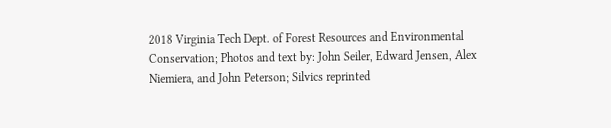2018 Virginia Tech Dept. of Forest Resources and Environmental Conservation; Photos and text by: John Seiler, Edward Jensen, Alex Niemiera, and John Peterson; Silvics reprinted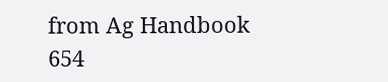from Ag Handbook 654